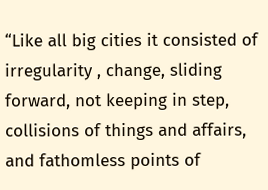“Like all big cities it consisted of irregularity , change, sliding forward, not keeping in step, collisions of things and affairs, and fathomless points of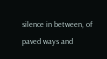silence in between, of paved ways and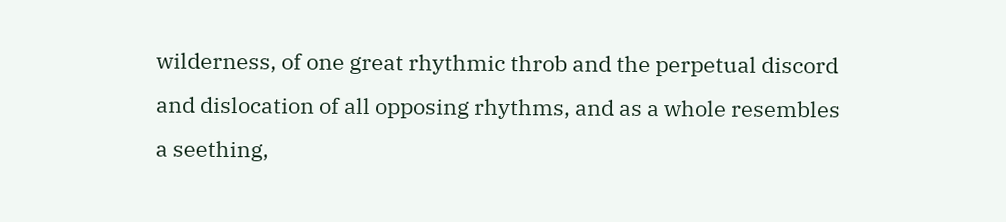wilderness, of one great rhythmic throb and the perpetual discord and dislocation of all opposing rhythms, and as a whole resembles a seething,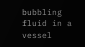bubbling fluid in a vessel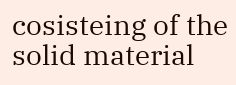cosisteing of the solid material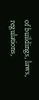of buildings, laws, regulations,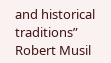and historical traditions”
Robert Musil